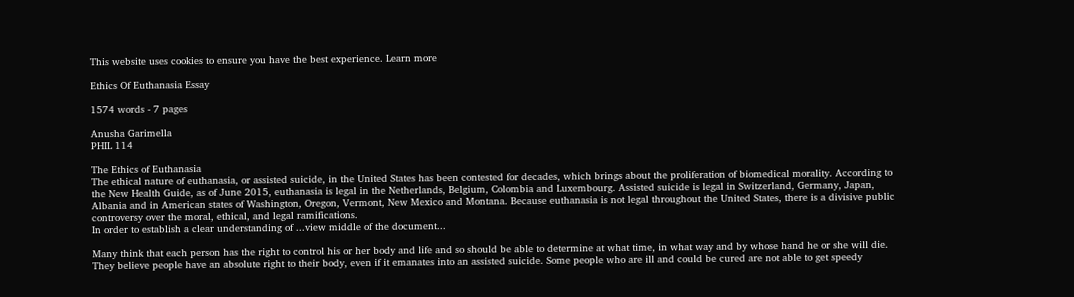This website uses cookies to ensure you have the best experience. Learn more

Ethics Of Euthanasia Essay

1574 words - 7 pages

Anusha Garimella
PHIL 114

The Ethics of Euthanasia
The ethical nature of euthanasia, or assisted suicide, in the United States has been contested for decades, which brings about the proliferation of biomedical morality. According to the New Health Guide, as of June 2015, euthanasia is legal in the Netherlands, Belgium, Colombia and Luxembourg. Assisted suicide is legal in Switzerland, Germany, Japan, Albania and in American states of Washington, Oregon, Vermont, New Mexico and Montana. Because euthanasia is not legal throughout the United States, there is a divisive public controversy over the moral, ethical, and legal ramifications.
In order to establish a clear understanding of ...view middle of the document...

Many think that each person has the right to control his or her body and life and so should be able to determine at what time, in what way and by whose hand he or she will die. They believe people have an absolute right to their body, even if it emanates into an assisted suicide. Some people who are ill and could be cured are not able to get speedy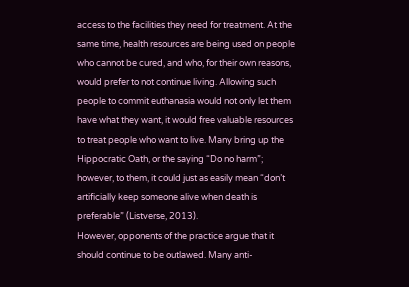access to the facilities they need for treatment. At the same time, health resources are being used on people who cannot be cured, and who, for their own reasons, would prefer to not continue living. Allowing such people to commit euthanasia would not only let them have what they want, it would free valuable resources to treat people who want to live. Many bring up the Hippocratic Oath, or the saying “Do no harm”; however, to them, it could just as easily mean “don’t artificially keep someone alive when death is preferable” (Listverse, 2013).
However, opponents of the practice argue that it should continue to be outlawed. Many anti-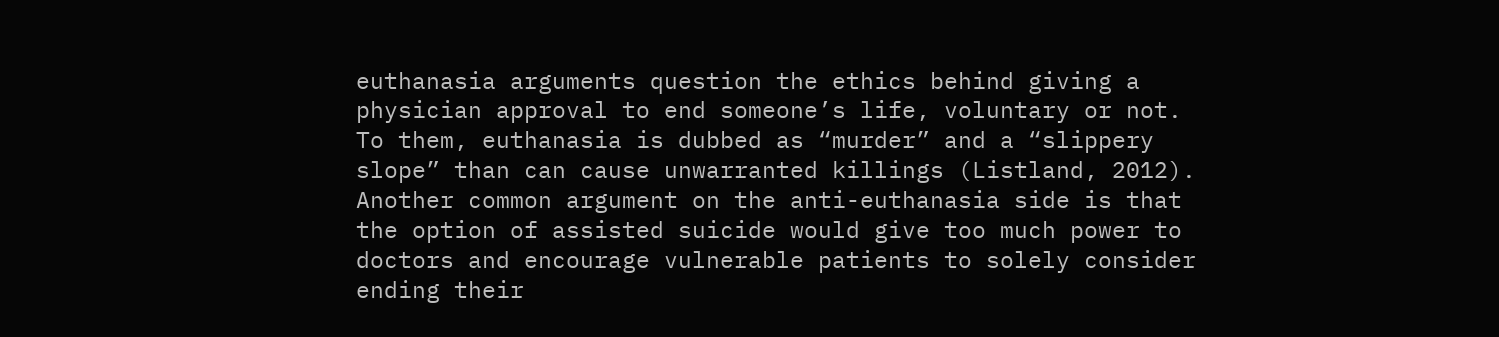euthanasia arguments question the ethics behind giving a physician approval to end someone’s life, voluntary or not. To them, euthanasia is dubbed as “murder” and a “slippery slope” than can cause unwarranted killings (Listland, 2012). Another common argument on the anti-euthanasia side is that the option of assisted suicide would give too much power to doctors and encourage vulnerable patients to solely consider ending their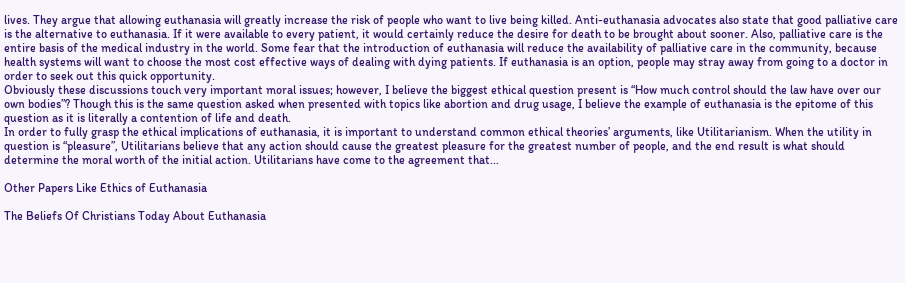lives. They argue that allowing euthanasia will greatly increase the risk of people who want to live being killed. Anti-euthanasia advocates also state that good palliative care is the alternative to euthanasia. If it were available to every patient, it would certainly reduce the desire for death to be brought about sooner. Also, palliative care is the entire basis of the medical industry in the world. Some fear that the introduction of euthanasia will reduce the availability of palliative care in the community, because health systems will want to choose the most cost effective ways of dealing with dying patients. If euthanasia is an option, people may stray away from going to a doctor in order to seek out this quick opportunity.
Obviously these discussions touch very important moral issues; however, I believe the biggest ethical question present is “How much control should the law have over our own bodies”? Though this is the same question asked when presented with topics like abortion and drug usage, I believe the example of euthanasia is the epitome of this question as it is literally a contention of life and death.
In order to fully grasp the ethical implications of euthanasia, it is important to understand common ethical theories’ arguments, like Utilitarianism. When the utility in question is “pleasure”, Utilitarians believe that any action should cause the greatest pleasure for the greatest number of people, and the end result is what should determine the moral worth of the initial action. Utilitarians have come to the agreement that...

Other Papers Like Ethics of Euthanasia

The Beliefs Of Christians Today About Euthanasia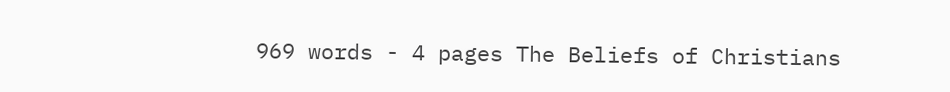969 words - 4 pages The Beliefs of Christians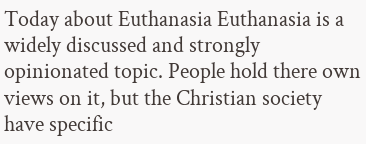Today about Euthanasia Euthanasia is a widely discussed and strongly opinionated topic. People hold there own views on it, but the Christian society have specific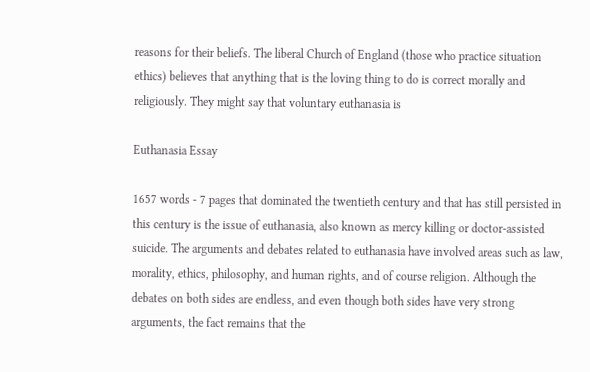reasons for their beliefs. The liberal Church of England (those who practice situation ethics) believes that anything that is the loving thing to do is correct morally and religiously. They might say that voluntary euthanasia is

Euthanasia Essay

1657 words - 7 pages that dominated the twentieth century and that has still persisted in this century is the issue of euthanasia, also known as mercy killing or doctor-assisted suicide. The arguments and debates related to euthanasia have involved areas such as law, morality, ethics, philosophy, and human rights, and of course religion. Although the debates on both sides are endless, and even though both sides have very strong arguments, the fact remains that the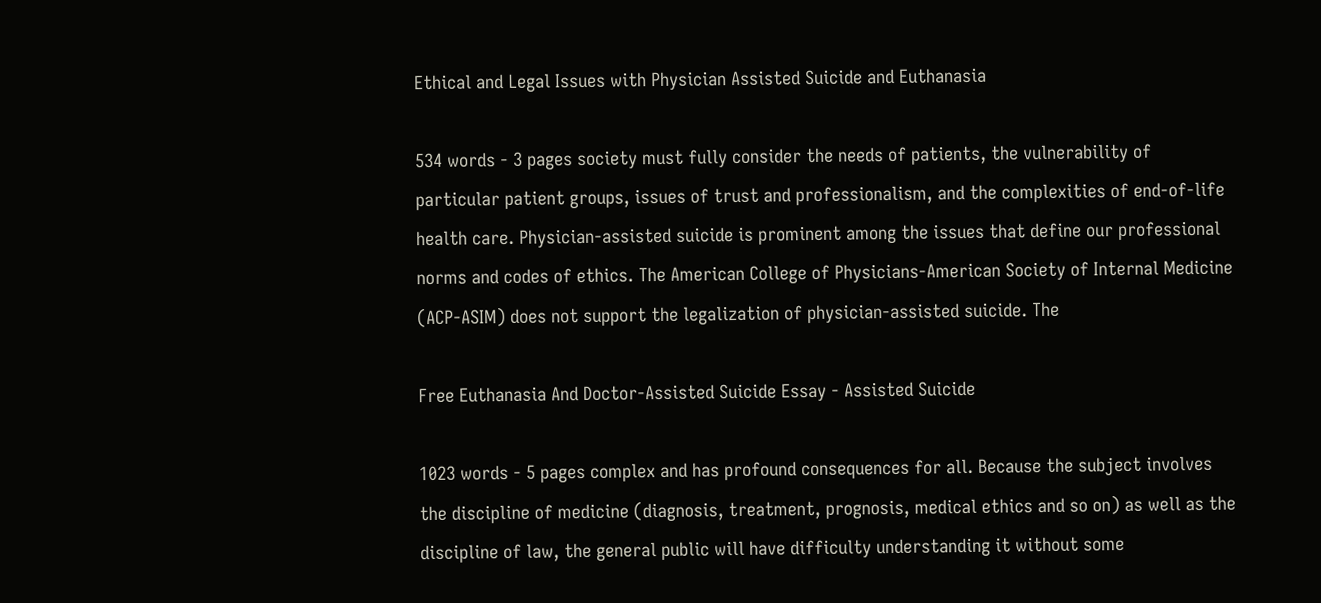Ethical and Legal Issues with Physician Assisted Suicide and Euthanasia

534 words - 3 pages society must fully consider the needs of patients, the vulnerability of particular patient groups, issues of trust and professionalism, and the complexities of end-of-life health care. Physician-assisted suicide is prominent among the issues that define our professional norms and codes of ethics. The American College of Physicians-American Society of Internal Medicine (ACP-ASIM) does not support the legalization of physician-assisted suicide. The

Free Euthanasia And Doctor-Assisted Suicide Essay - Assisted Suicide

1023 words - 5 pages complex and has profound consequences for all. Because the subject involves the discipline of medicine (diagnosis, treatment, prognosis, medical ethics and so on) as well as the discipline of law, the general public will have difficulty understanding it without some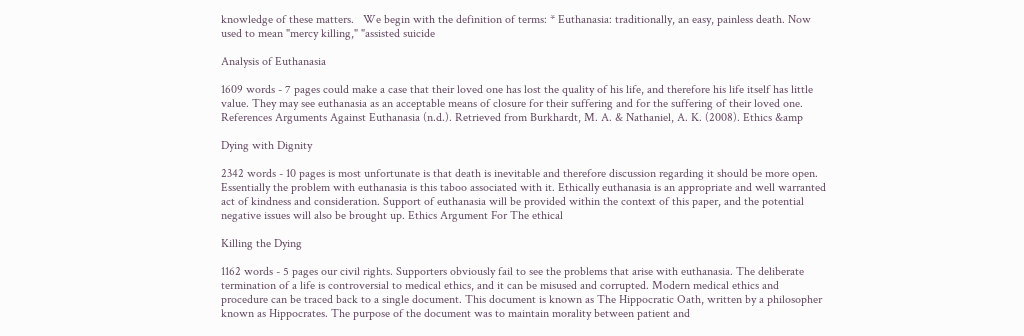knowledge of these matters.   We begin with the definition of terms: * Euthanasia: traditionally, an easy, painless death. Now used to mean "mercy killing," "assisted suicide

Analysis of Euthanasia

1609 words - 7 pages could make a case that their loved one has lost the quality of his life, and therefore his life itself has little value. They may see euthanasia as an acceptable means of closure for their suffering and for the suffering of their loved one. References Arguments Against Euthanasia (n.d.). Retrieved from Burkhardt, M. A. & Nathaniel, A. K. (2008). Ethics &amp

Dying with Dignity

2342 words - 10 pages is most unfortunate is that death is inevitable and therefore discussion regarding it should be more open. Essentially the problem with euthanasia is this taboo associated with it. Ethically euthanasia is an appropriate and well warranted act of kindness and consideration. Support of euthanasia will be provided within the context of this paper, and the potential negative issues will also be brought up. Ethics Argument For The ethical

Killing the Dying

1162 words - 5 pages our civil rights. Supporters obviously fail to see the problems that arise with euthanasia. The deliberate termination of a life is controversial to medical ethics, and it can be misused and corrupted. Modern medical ethics and procedure can be traced back to a single document. This document is known as The Hippocratic Oath, written by a philosopher known as Hippocrates. The purpose of the document was to maintain morality between patient and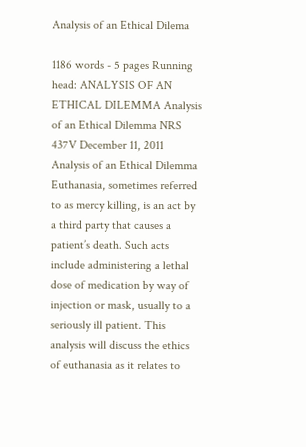Analysis of an Ethical Dilema

1186 words - 5 pages Running head: ANALYSIS OF AN ETHICAL DILEMMA Analysis of an Ethical Dilemma NRS 437V December 11, 2011 Analysis of an Ethical Dilemma Euthanasia, sometimes referred to as mercy killing, is an act by a third party that causes a patient’s death. Such acts include administering a lethal dose of medication by way of injection or mask, usually to a seriously ill patient. This analysis will discuss the ethics of euthanasia as it relates to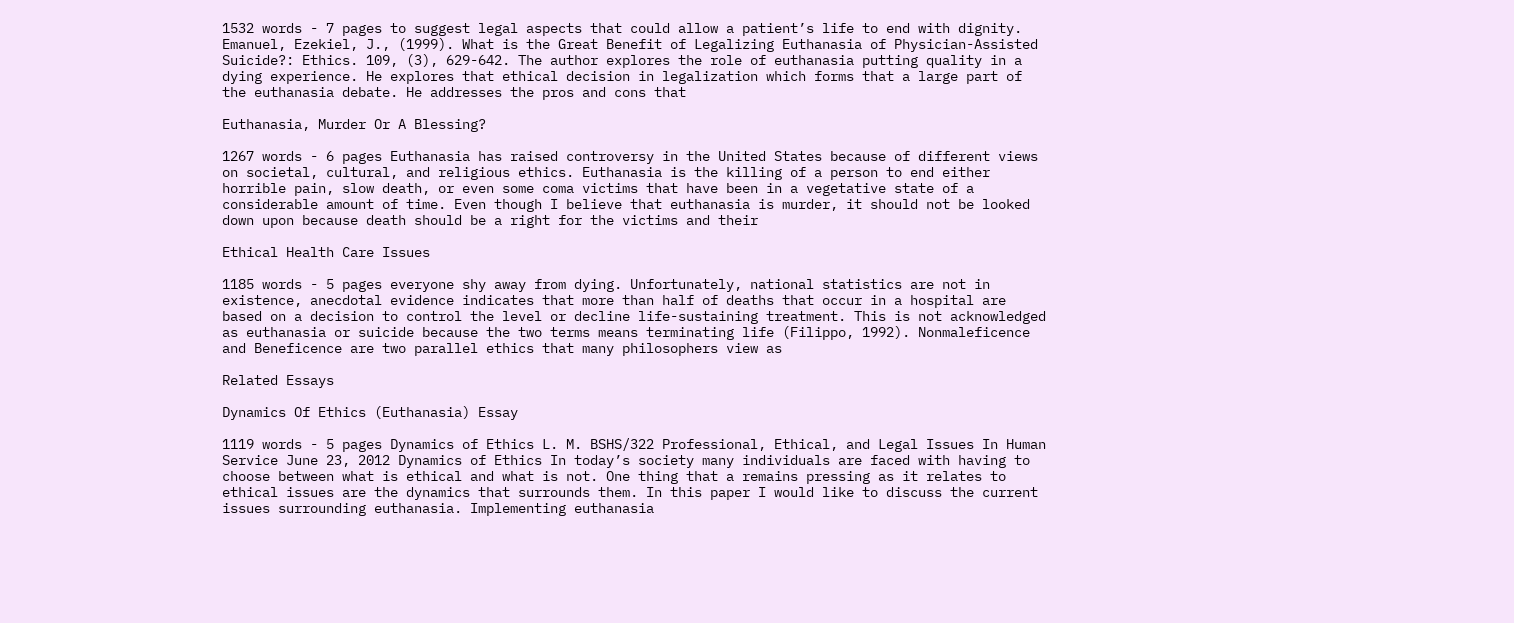1532 words - 7 pages to suggest legal aspects that could allow a patient’s life to end with dignity. Emanuel, Ezekiel, J., (1999). What is the Great Benefit of Legalizing Euthanasia of Physician-Assisted Suicide?: Ethics. 109, (3), 629-642. The author explores the role of euthanasia putting quality in a dying experience. He explores that ethical decision in legalization which forms that a large part of the euthanasia debate. He addresses the pros and cons that

Euthanasia, Murder Or A Blessing?

1267 words - 6 pages Euthanasia has raised controversy in the United States because of different views on societal, cultural, and religious ethics. Euthanasia is the killing of a person to end either horrible pain, slow death, or even some coma victims that have been in a vegetative state of a considerable amount of time. Even though I believe that euthanasia is murder, it should not be looked down upon because death should be a right for the victims and their

Ethical Health Care Issues

1185 words - 5 pages everyone shy away from dying. Unfortunately, national statistics are not in existence, anecdotal evidence indicates that more than half of deaths that occur in a hospital are based on a decision to control the level or decline life-sustaining treatment. This is not acknowledged as euthanasia or suicide because the two terms means terminating life (Filippo, 1992). Nonmaleficence and Beneficence are two parallel ethics that many philosophers view as

Related Essays

Dynamics Of Ethics (Euthanasia) Essay

1119 words - 5 pages Dynamics of Ethics L. M. BSHS/322 Professional, Ethical, and Legal Issues In Human Service June 23, 2012 Dynamics of Ethics In today’s society many individuals are faced with having to choose between what is ethical and what is not. One thing that a remains pressing as it relates to ethical issues are the dynamics that surrounds them. In this paper I would like to discuss the current issues surrounding euthanasia. Implementing euthanasia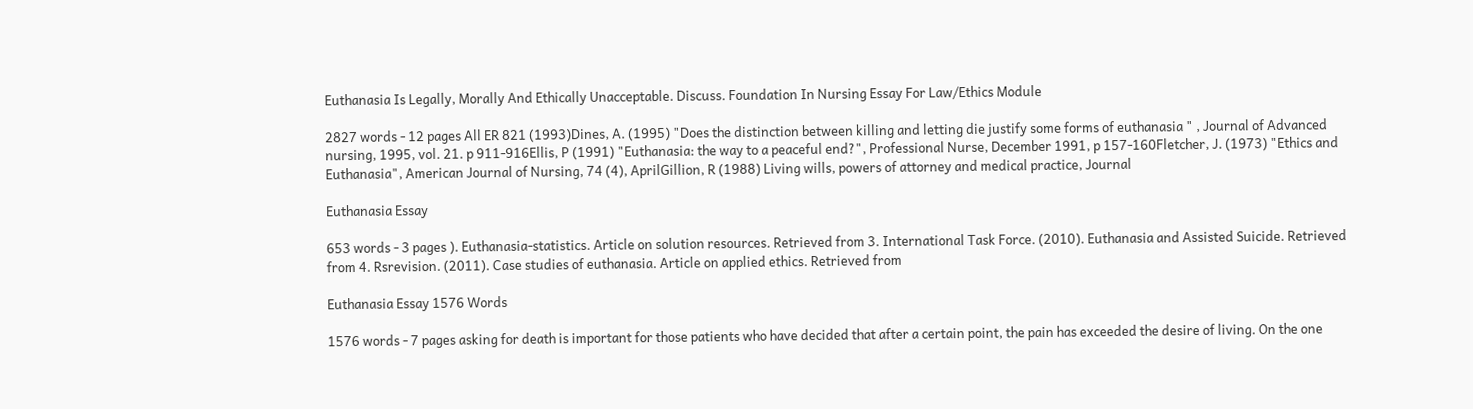Euthanasia Is Legally, Morally And Ethically Unacceptable. Discuss. Foundation In Nursing Essay For Law/Ethics Module

2827 words - 12 pages All ER 821 (1993)Dines, A. (1995) "Does the distinction between killing and letting die justify some forms of euthanasia " , Journal of Advanced nursing, 1995, vol. 21. p 911-916Ellis, P (1991) "Euthanasia: the way to a peaceful end?", Professional Nurse, December 1991, p 157-160Fletcher, J. (1973) "Ethics and Euthanasia", American Journal of Nursing, 74 (4), AprilGillion, R (1988) Living wills, powers of attorney and medical practice, Journal

Euthanasia Essay

653 words - 3 pages ). Euthanasia-statistics. Article on solution resources. Retrieved from 3. International Task Force. (2010). Euthanasia and Assisted Suicide. Retrieved from 4. Rsrevision. (2011). Case studies of euthanasia. Article on applied ethics. Retrieved from

Euthanasia Essay 1576 Words

1576 words - 7 pages asking for death is important for those patients who have decided that after a certain point, the pain has exceeded the desire of living. On the one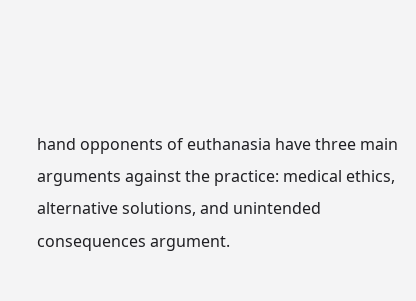hand opponents of euthanasia have three main arguments against the practice: medical ethics, alternative solutions, and unintended consequences argument.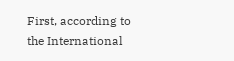First, according to the International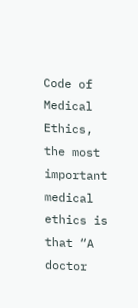Code of Medical Ethics, the most important medical ethics is that “A doctor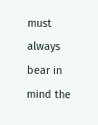must always bear in mind the